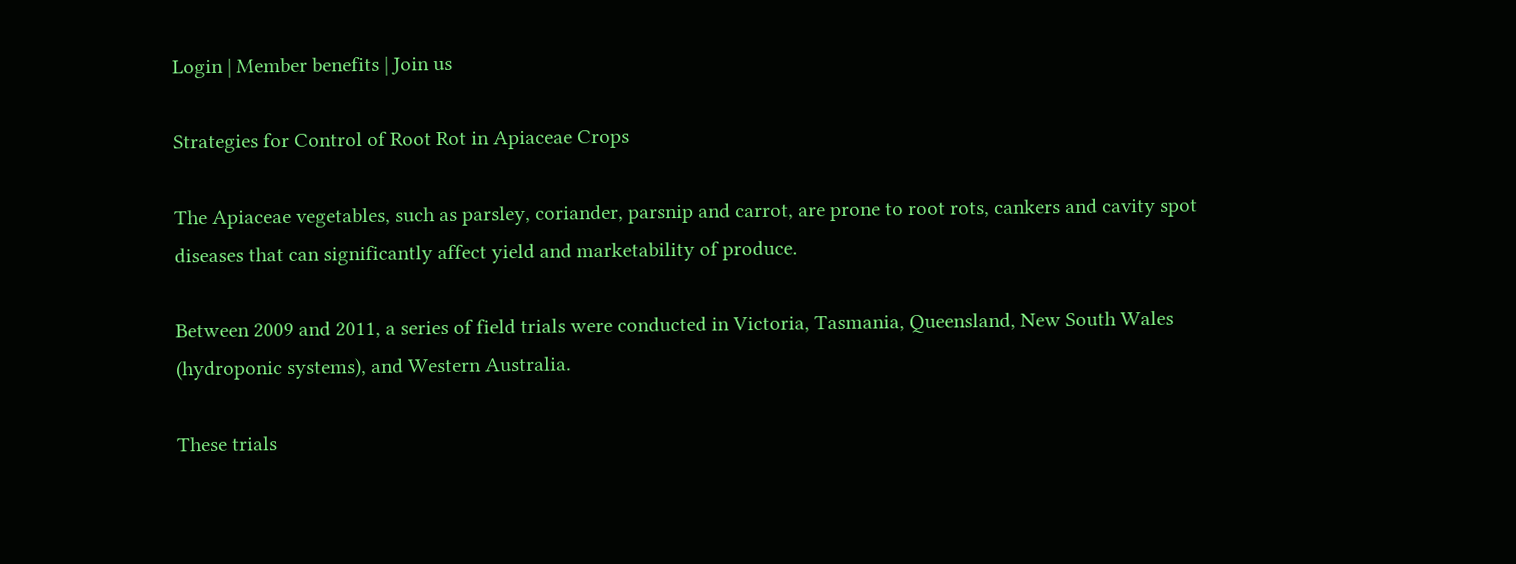Login | Member benefits | Join us

Strategies for Control of Root Rot in Apiaceae Crops

The Apiaceae vegetables, such as parsley, coriander, parsnip and carrot, are prone to root rots, cankers and cavity spot diseases that can significantly affect yield and marketability of produce.

Between 2009 and 2011, a series of field trials were conducted in Victoria, Tasmania, Queensland, New South Wales (hydroponic systems), and Western Australia.

These trials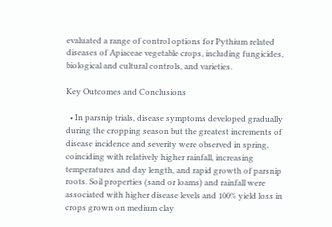evaluated a range of control options for Pythium related diseases of Apiaceae vegetable crops, including fungicides, biological and cultural controls, and varieties.

Key Outcomes and Conclusions

  • In parsnip trials, disease symptoms developed gradually during the cropping season but the greatest increments of disease incidence and severity were observed in spring, coinciding with relatively higher rainfall, increasing temperatures and day length, and rapid growth of parsnip roots. Soil properties (sand or loams) and rainfall were associated with higher disease levels and 100% yield loss in crops grown on medium clay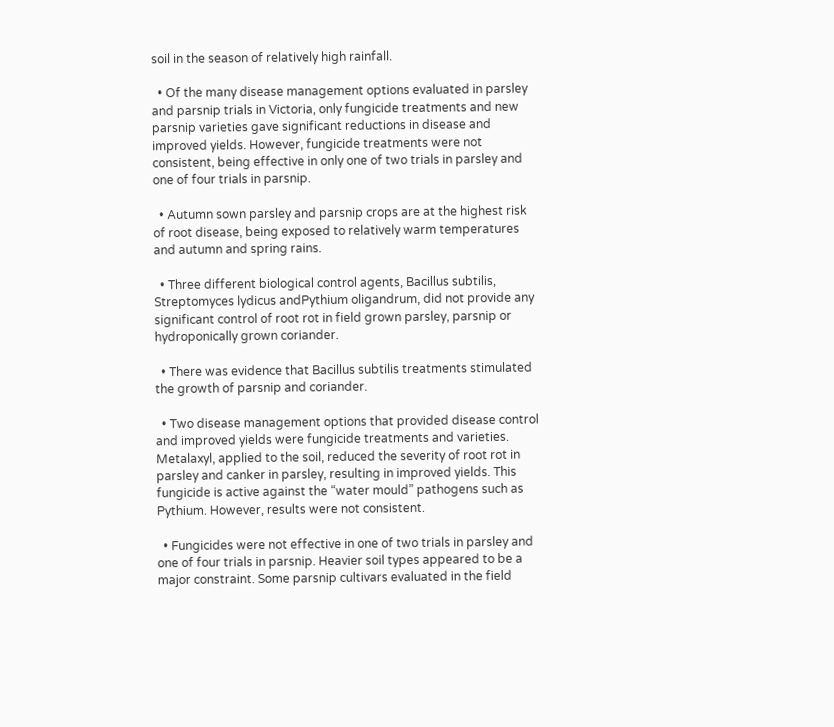soil in the season of relatively high rainfall.

  • Of the many disease management options evaluated in parsley and parsnip trials in Victoria, only fungicide treatments and new parsnip varieties gave significant reductions in disease and improved yields. However, fungicide treatments were not consistent, being effective in only one of two trials in parsley and one of four trials in parsnip.

  • Autumn sown parsley and parsnip crops are at the highest risk of root disease, being exposed to relatively warm temperatures and autumn and spring rains.

  • Three different biological control agents, Bacillus subtilis, Streptomyces lydicus andPythium oligandrum, did not provide any significant control of root rot in field grown parsley, parsnip or hydroponically grown coriander.

  • There was evidence that Bacillus subtilis treatments stimulated the growth of parsnip and coriander.

  • Two disease management options that provided disease control and improved yields were fungicide treatments and varieties. Metalaxyl, applied to the soil, reduced the severity of root rot in parsley and canker in parsley, resulting in improved yields. This fungicide is active against the “water mould” pathogens such as Pythium. However, results were not consistent.

  • Fungicides were not effective in one of two trials in parsley and one of four trials in parsnip. Heavier soil types appeared to be a major constraint. Some parsnip cultivars evaluated in the field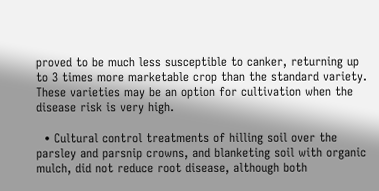proved to be much less susceptible to canker, returning up to 3 times more marketable crop than the standard variety. These varieties may be an option for cultivation when the disease risk is very high.

  • Cultural control treatments of hilling soil over the parsley and parsnip crowns, and blanketing soil with organic mulch, did not reduce root disease, although both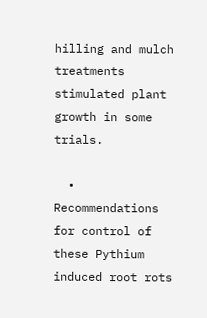hilling and mulch treatments stimulated plant growth in some trials.

  • Recommendations for control of these Pythium induced root rots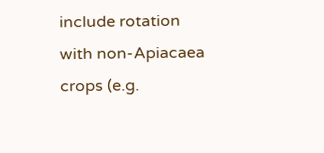include rotation with non-Apiacaea crops (e.g.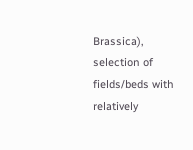Brassica), selection of fields/beds with relatively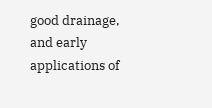good drainage, and early applications of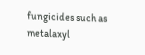fungicides such as metalaxyl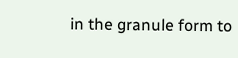in the granule form to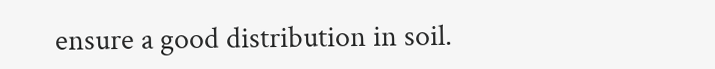ensure a good distribution in soil.